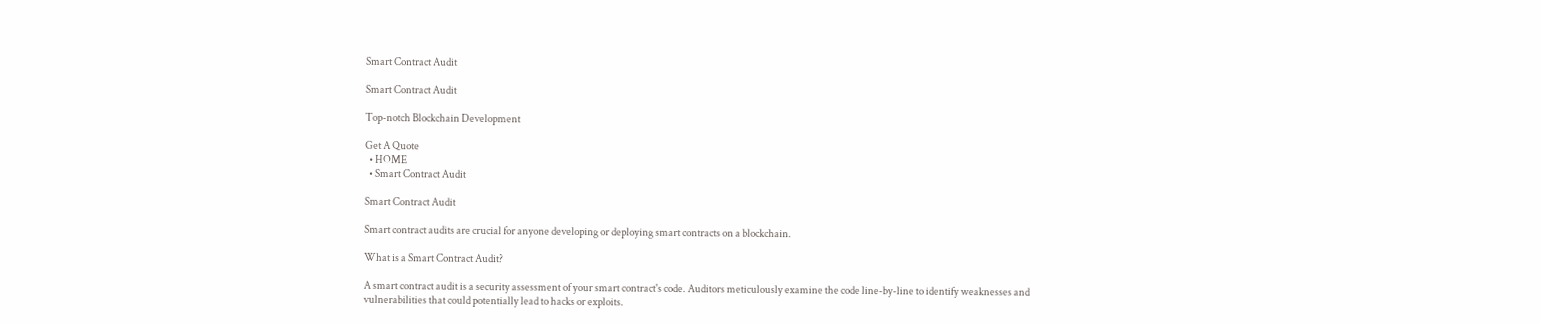Smart Contract Audit

Smart Contract Audit

Top-notch Blockchain Development

Get A Quote
  • HOME
  • Smart Contract Audit

Smart Contract Audit

Smart contract audits are crucial for anyone developing or deploying smart contracts on a blockchain.

What is a Smart Contract Audit?

A smart contract audit is a security assessment of your smart contract's code. Auditors meticulously examine the code line-by-line to identify weaknesses and vulnerabilities that could potentially lead to hacks or exploits.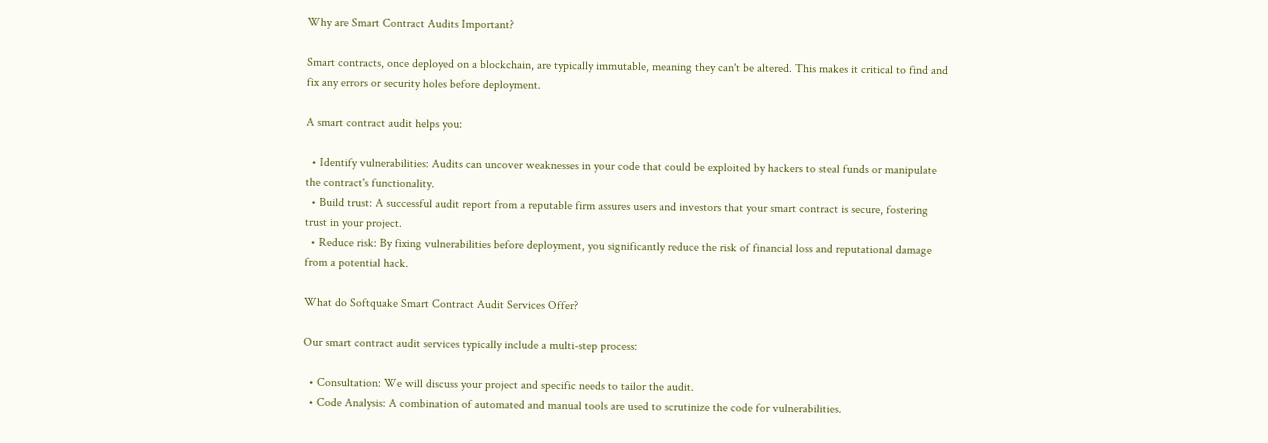Why are Smart Contract Audits Important?

Smart contracts, once deployed on a blockchain, are typically immutable, meaning they can't be altered. This makes it critical to find and fix any errors or security holes before deployment.

A smart contract audit helps you:

  • Identify vulnerabilities: Audits can uncover weaknesses in your code that could be exploited by hackers to steal funds or manipulate the contract's functionality.
  • Build trust: A successful audit report from a reputable firm assures users and investors that your smart contract is secure, fostering trust in your project.
  • Reduce risk: By fixing vulnerabilities before deployment, you significantly reduce the risk of financial loss and reputational damage from a potential hack.

What do Softquake Smart Contract Audit Services Offer?

Our smart contract audit services typically include a multi-step process:

  • Consultation: We will discuss your project and specific needs to tailor the audit.
  • Code Analysis: A combination of automated and manual tools are used to scrutinize the code for vulnerabilities.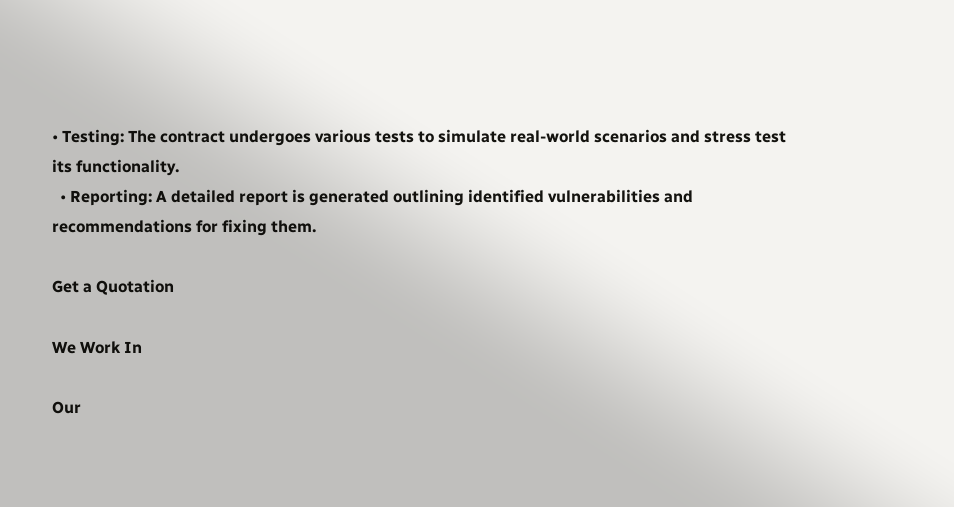• Testing: The contract undergoes various tests to simulate real-world scenarios and stress test its functionality.
  • Reporting: A detailed report is generated outlining identified vulnerabilities and recommendations for fixing them.

Get a Quotation

We Work In

Our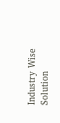Industry Wise Solution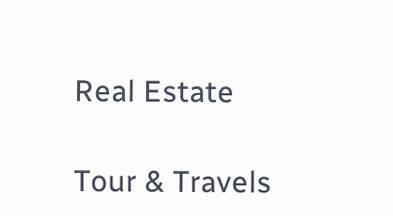Real Estate

Tour & Travels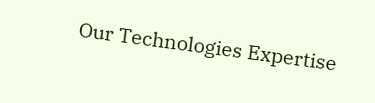Our Technologies Expertise